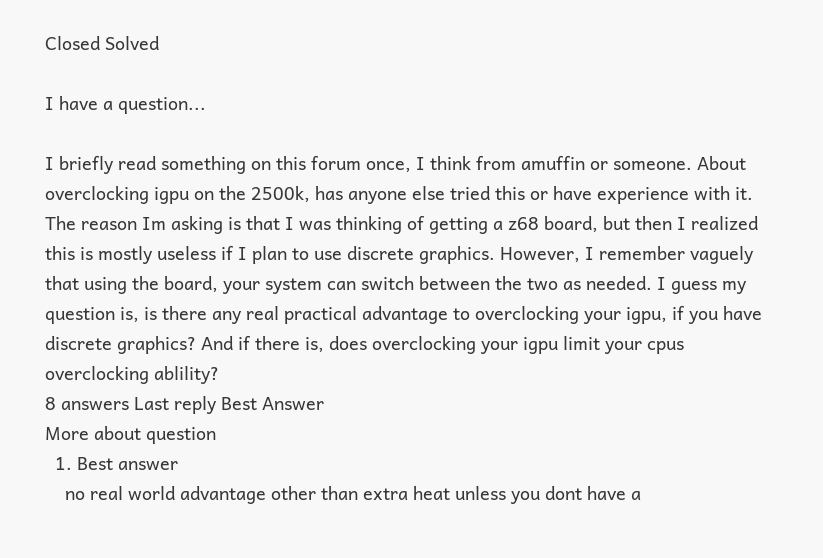Closed Solved

I have a question...

I briefly read something on this forum once, I think from amuffin or someone. About overclocking igpu on the 2500k, has anyone else tried this or have experience with it. The reason Im asking is that I was thinking of getting a z68 board, but then I realized this is mostly useless if I plan to use discrete graphics. However, I remember vaguely that using the board, your system can switch between the two as needed. I guess my question is, is there any real practical advantage to overclocking your igpu, if you have discrete graphics? And if there is, does overclocking your igpu limit your cpus overclocking ablility?
8 answers Last reply Best Answer
More about question
  1. Best answer
    no real world advantage other than extra heat unless you dont have a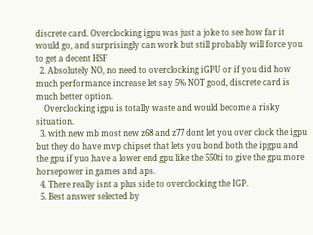discrete card. Overclocking igpu was just a joke to see how far it would go, and surprisingly can work but still probably will force you to get a decent HSF
  2. Absolutely NO, no need to overclocking iGPU or if you did how much performance increase let say 5% NOT good, discrete card is much better option.
    Overclocking igpu is totally waste and would become a risky situation.
  3. with new mb most new z68 and z77 dont let you over clock the igpu but they do have mvp chipset that lets you bond both the ipgpu and the gpu if yuo have a lower end gpu like the 550ti to give the gpu more horsepower in games and aps.
  4. There really isnt a plus side to overclocking the IGP.
  5. Best answer selected by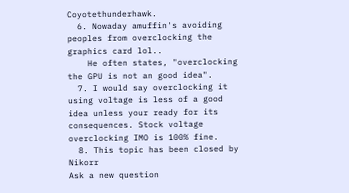Coyotethunderhawk.
  6. Nowaday amuffin's avoiding peoples from overclocking the graphics card lol..
    He often states, "overclocking the GPU is not an good idea".
  7. I would say overclocking it using voltage is less of a good idea unless your ready for its consequences. Stock voltage overclocking IMO is 100% fine.
  8. This topic has been closed by Nikorr
Ask a new question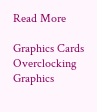Read More

Graphics Cards Overclocking Graphics